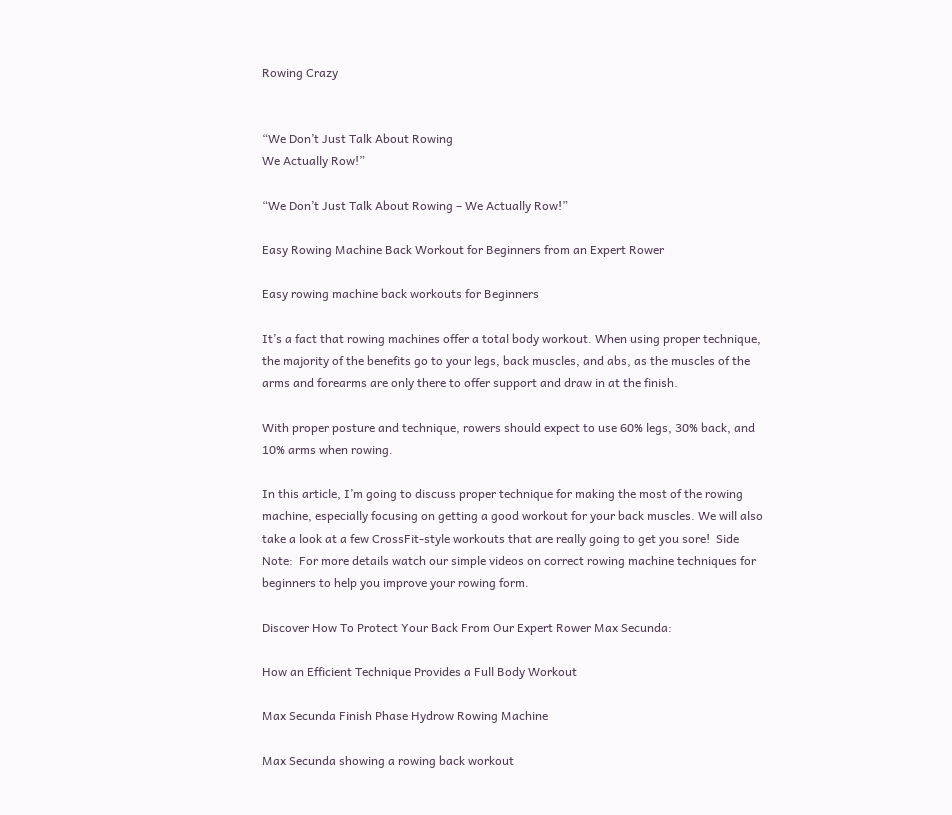Rowing Crazy


“We Don’t Just Talk About Rowing
We Actually Row!”

“We Don’t Just Talk About Rowing – We Actually Row!”

Easy Rowing Machine Back Workout for Beginners from an Expert Rower

Easy rowing machine back workouts for Beginners

It’s a fact that rowing machines offer a total body workout. When using proper technique, the majority of the benefits go to your legs, back muscles, and abs, as the muscles of the arms and forearms are only there to offer support and draw in at the finish.

With proper posture and technique, rowers should expect to use 60% legs, 30% back, and 10% arms when rowing.

In this article, I’m going to discuss proper technique for making the most of the rowing machine, especially focusing on getting a good workout for your back muscles. We will also take a look at a few CrossFit-style workouts that are really going to get you sore!  Side Note:  For more details watch our simple videos on correct rowing machine techniques for beginners to help you improve your rowing form.

Discover How To Protect Your Back From Our Expert Rower Max Secunda:

How an Efficient Technique Provides a Full Body Workout

Max Secunda Finish Phase Hydrow Rowing Machine

Max Secunda showing a rowing back workout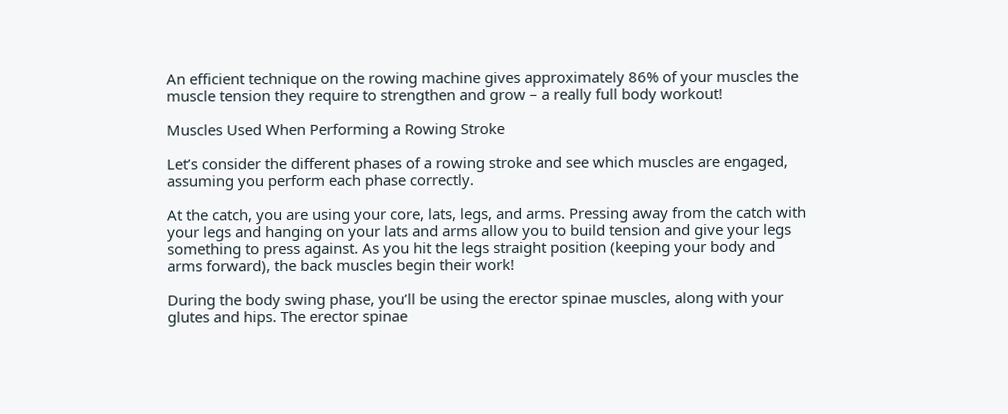An efficient technique on the rowing machine gives approximately 86% of your muscles the muscle tension they require to strengthen and grow – a really full body workout!

Muscles Used When Performing a Rowing Stroke

Let’s consider the different phases of a rowing stroke and see which muscles are engaged, assuming you perform each phase correctly.

At the catch, you are using your core, lats, legs, and arms. Pressing away from the catch with your legs and hanging on your lats and arms allow you to build tension and give your legs something to press against. As you hit the legs straight position (keeping your body and arms forward), the back muscles begin their work!

During the body swing phase, you’ll be using the erector spinae muscles, along with your glutes and hips. The erector spinae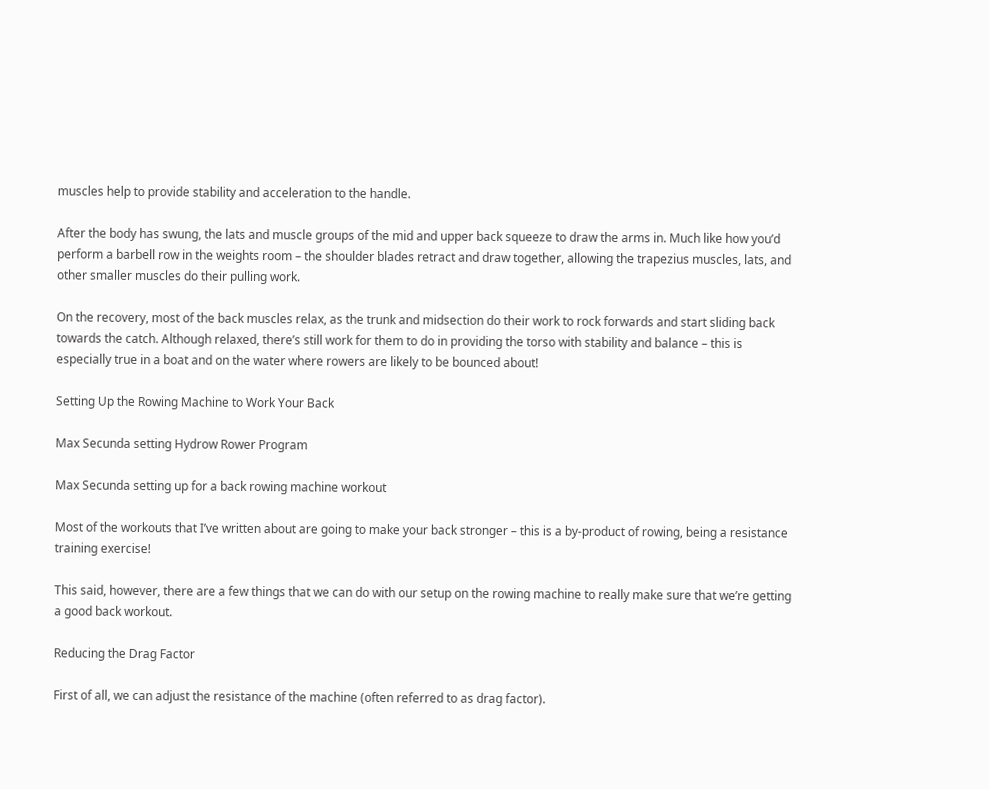muscles help to provide stability and acceleration to the handle.

After the body has swung, the lats and muscle groups of the mid and upper back squeeze to draw the arms in. Much like how you’d perform a barbell row in the weights room – the shoulder blades retract and draw together, allowing the trapezius muscles, lats, and other smaller muscles do their pulling work.

On the recovery, most of the back muscles relax, as the trunk and midsection do their work to rock forwards and start sliding back towards the catch. Although relaxed, there’s still work for them to do in providing the torso with stability and balance – this is especially true in a boat and on the water where rowers are likely to be bounced about!

Setting Up the Rowing Machine to Work Your Back

Max Secunda setting Hydrow Rower Program

Max Secunda setting up for a back rowing machine workout

Most of the workouts that I’ve written about are going to make your back stronger – this is a by-product of rowing, being a resistance training exercise!

This said, however, there are a few things that we can do with our setup on the rowing machine to really make sure that we’re getting a good back workout.

Reducing the Drag Factor

First of all, we can adjust the resistance of the machine (often referred to as drag factor).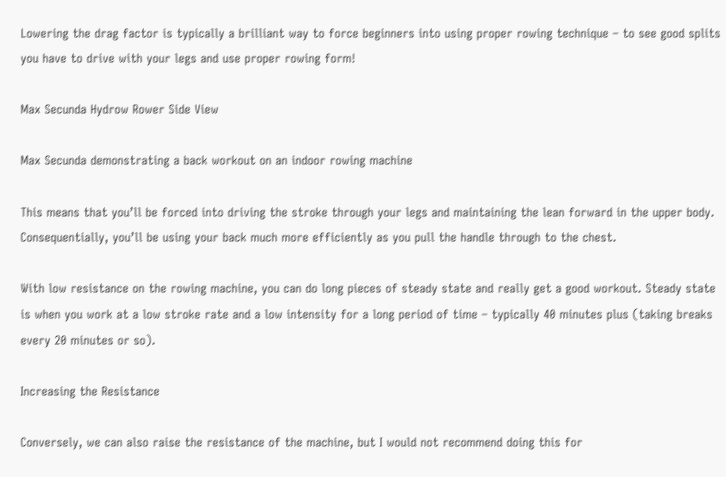Lowering the drag factor is typically a brilliant way to force beginners into using proper rowing technique – to see good splits you have to drive with your legs and use proper rowing form!

Max Secunda Hydrow Rower Side View

Max Secunda demonstrating a back workout on an indoor rowing machine

This means that you’ll be forced into driving the stroke through your legs and maintaining the lean forward in the upper body. Consequentially, you’ll be using your back much more efficiently as you pull the handle through to the chest.

With low resistance on the rowing machine, you can do long pieces of steady state and really get a good workout. Steady state is when you work at a low stroke rate and a low intensity for a long period of time – typically 40 minutes plus (taking breaks every 20 minutes or so).

Increasing the Resistance

Conversely, we can also raise the resistance of the machine, but I would not recommend doing this for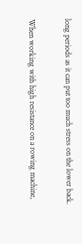long periods as it can put too much stress on the lower back.

When working with high resistance on a rowing machine,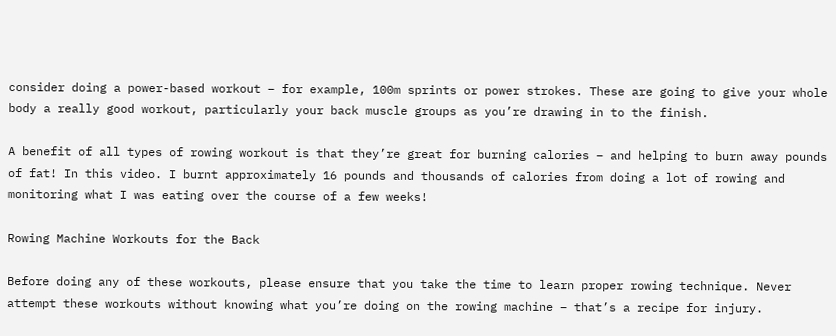consider doing a power-based workout – for example, 100m sprints or power strokes. These are going to give your whole body a really good workout, particularly your back muscle groups as you’re drawing in to the finish.

A benefit of all types of rowing workout is that they’re great for burning calories – and helping to burn away pounds of fat! In this video. I burnt approximately 16 pounds and thousands of calories from doing a lot of rowing and monitoring what I was eating over the course of a few weeks!

Rowing Machine Workouts for the Back

Before doing any of these workouts, please ensure that you take the time to learn proper rowing technique. Never attempt these workouts without knowing what you’re doing on the rowing machine – that’s a recipe for injury.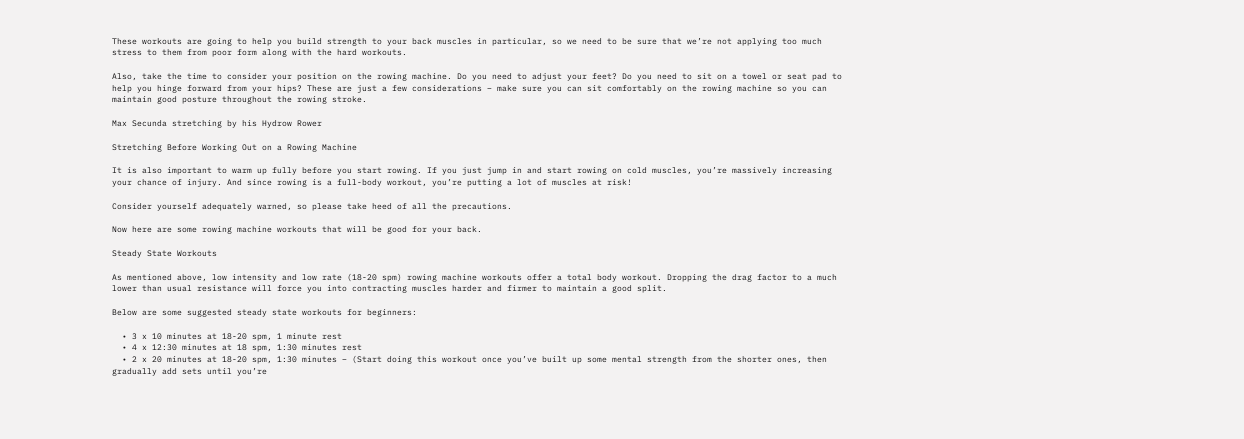These workouts are going to help you build strength to your back muscles in particular, so we need to be sure that we’re not applying too much stress to them from poor form along with the hard workouts.

Also, take the time to consider your position on the rowing machine. Do you need to adjust your feet? Do you need to sit on a towel or seat pad to help you hinge forward from your hips? These are just a few considerations – make sure you can sit comfortably on the rowing machine so you can maintain good posture throughout the rowing stroke.

Max Secunda stretching by his Hydrow Rower

Stretching Before Working Out on a Rowing Machine

It is also important to warm up fully before you start rowing. If you just jump in and start rowing on cold muscles, you’re massively increasing your chance of injury. And since rowing is a full-body workout, you’re putting a lot of muscles at risk!

Consider yourself adequately warned, so please take heed of all the precautions.

Now here are some rowing machine workouts that will be good for your back.

Steady State Workouts

As mentioned above, low intensity and low rate (18-20 spm) rowing machine workouts offer a total body workout. Dropping the drag factor to a much lower than usual resistance will force you into contracting muscles harder and firmer to maintain a good split.

Below are some suggested steady state workouts for beginners:

  • 3 x 10 minutes at 18-20 spm, 1 minute rest
  • 4 x 12:30 minutes at 18 spm, 1:30 minutes rest
  • 2 x 20 minutes at 18-20 spm, 1:30 minutes – (Start doing this workout once you’ve built up some mental strength from the shorter ones, then gradually add sets until you’re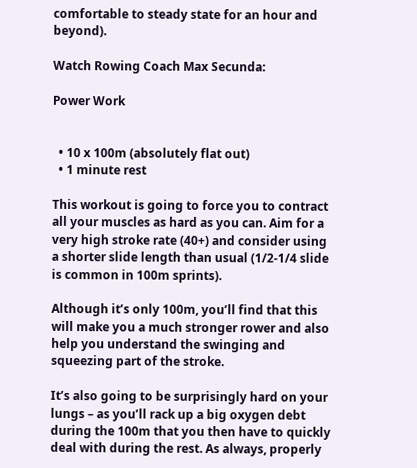comfortable to steady state for an hour and beyond).

Watch Rowing Coach Max Secunda:

Power Work


  • 10 x 100m (absolutely flat out)
  • 1 minute rest

This workout is going to force you to contract all your muscles as hard as you can. Aim for a very high stroke rate (40+) and consider using a shorter slide length than usual (1/2-1/4 slide is common in 100m sprints).

Although it’s only 100m, you’ll find that this will make you a much stronger rower and also help you understand the swinging and squeezing part of the stroke.

It’s also going to be surprisingly hard on your lungs – as you’ll rack up a big oxygen debt during the 100m that you then have to quickly deal with during the rest. As always, properly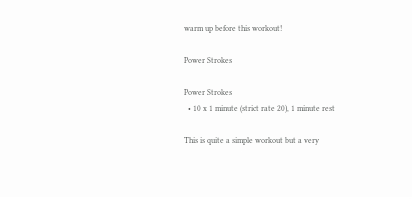warm up before this workout!

Power Strokes

Power Strokes
  • 10 x 1 minute (strict rate 20), 1 minute rest

This is quite a simple workout but a very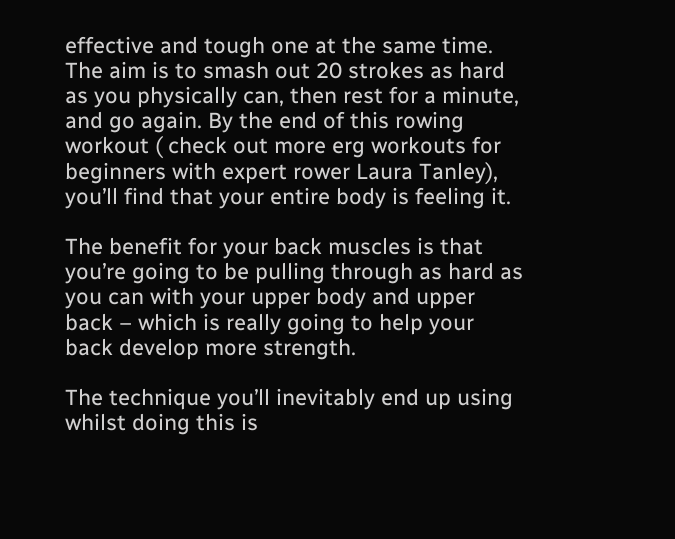effective and tough one at the same time. The aim is to smash out 20 strokes as hard as you physically can, then rest for a minute, and go again. By the end of this rowing workout ( check out more erg workouts for beginners with expert rower Laura Tanley), you’ll find that your entire body is feeling it.

The benefit for your back muscles is that you’re going to be pulling through as hard as you can with your upper body and upper back – which is really going to help your back develop more strength.

The technique you’ll inevitably end up using whilst doing this is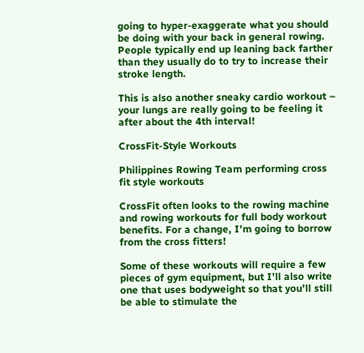going to hyper-exaggerate what you should be doing with your back in general rowing. People typically end up leaning back farther than they usually do to try to increase their stroke length.

This is also another sneaky cardio workout – your lungs are really going to be feeling it after about the 4th interval!

CrossFit-Style Workouts

Philippines Rowing Team performing cross fit style workouts

CrossFit often looks to the rowing machine and rowing workouts for full body workout benefits. For a change, I’m going to borrow from the cross fitters!

Some of these workouts will require a few pieces of gym equipment, but I’ll also write one that uses bodyweight so that you’ll still be able to stimulate the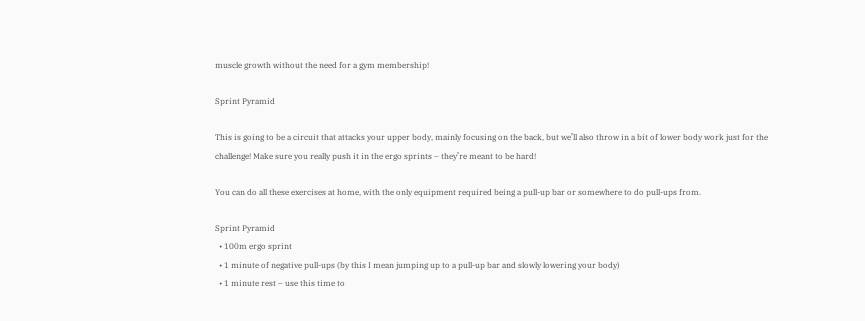muscle growth without the need for a gym membership!

Sprint Pyramid

This is going to be a circuit that attacks your upper body, mainly focusing on the back, but we’ll also throw in a bit of lower body work just for the challenge! Make sure you really push it in the ergo sprints – they’re meant to be hard!

You can do all these exercises at home, with the only equipment required being a pull-up bar or somewhere to do pull-ups from.

Sprint Pyramid
  • 100m ergo sprint
  • 1 minute of negative pull-ups (by this I mean jumping up to a pull-up bar and slowly lowering your body)
  • 1 minute rest – use this time to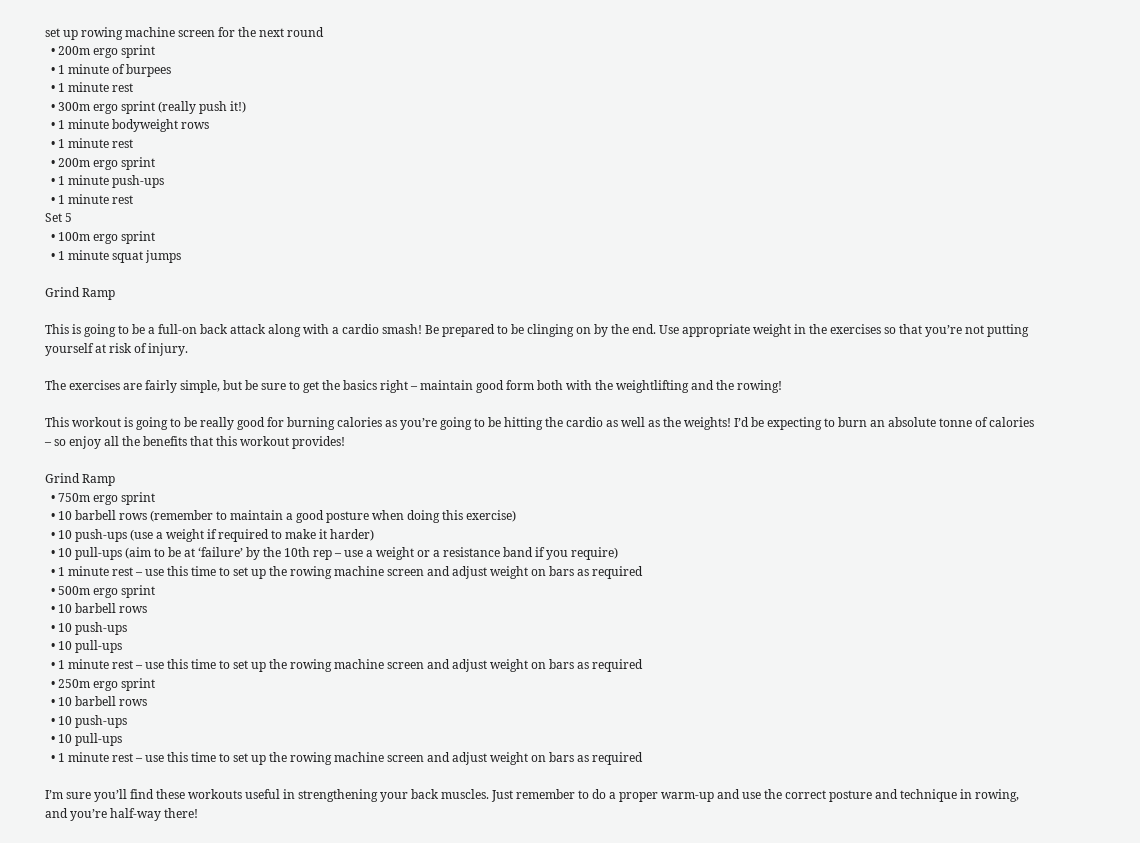set up rowing machine screen for the next round
  • 200m ergo sprint
  • 1 minute of burpees
  • 1 minute rest
  • 300m ergo sprint (really push it!)
  • 1 minute bodyweight rows
  • 1 minute rest
  • 200m ergo sprint
  • 1 minute push-ups
  • 1 minute rest
Set 5
  • 100m ergo sprint
  • 1 minute squat jumps

Grind Ramp

This is going to be a full-on back attack along with a cardio smash! Be prepared to be clinging on by the end. Use appropriate weight in the exercises so that you’re not putting yourself at risk of injury.

The exercises are fairly simple, but be sure to get the basics right – maintain good form both with the weightlifting and the rowing!

This workout is going to be really good for burning calories as you’re going to be hitting the cardio as well as the weights! I’d be expecting to burn an absolute tonne of calories – so enjoy all the benefits that this workout provides!

Grind Ramp
  • 750m ergo sprint
  • 10 barbell rows (remember to maintain a good posture when doing this exercise)
  • 10 push-ups (use a weight if required to make it harder)
  • 10 pull-ups (aim to be at ‘failure’ by the 10th rep – use a weight or a resistance band if you require)
  • 1 minute rest – use this time to set up the rowing machine screen and adjust weight on bars as required
  • 500m ergo sprint
  • 10 barbell rows
  • 10 push-ups
  • 10 pull-ups
  • 1 minute rest – use this time to set up the rowing machine screen and adjust weight on bars as required
  • 250m ergo sprint
  • 10 barbell rows
  • 10 push-ups
  • 10 pull-ups
  • 1 minute rest – use this time to set up the rowing machine screen and adjust weight on bars as required

I’m sure you’ll find these workouts useful in strengthening your back muscles. Just remember to do a proper warm-up and use the correct posture and technique in rowing, and you’re half-way there!